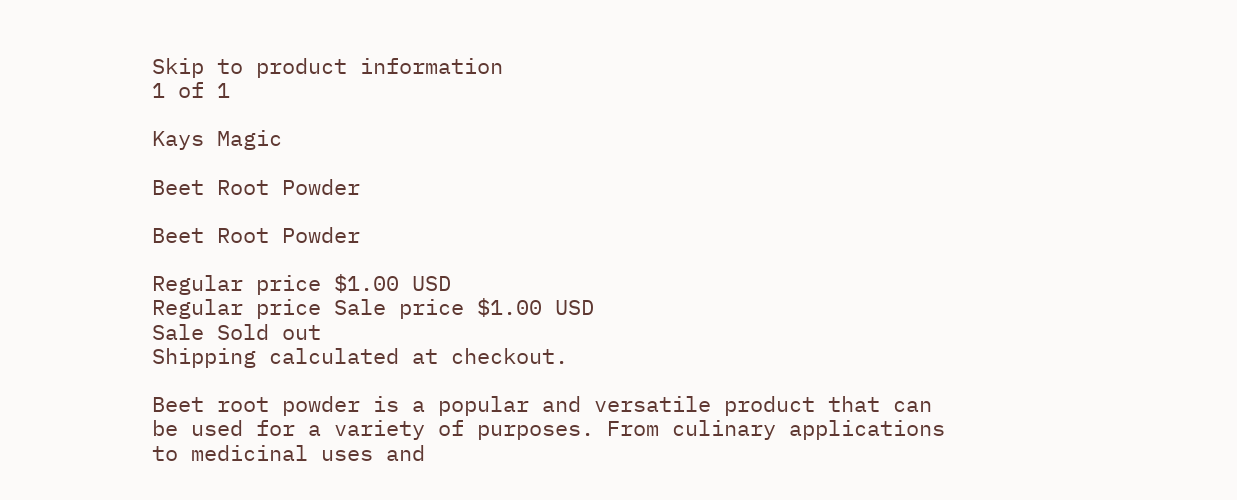Skip to product information
1 of 1

Kays Magic

Beet Root Powder

Beet Root Powder

Regular price $1.00 USD
Regular price Sale price $1.00 USD
Sale Sold out
Shipping calculated at checkout.

Beet root powder is a popular and versatile product that can be used for a variety of purposes. From culinary applications to medicinal uses and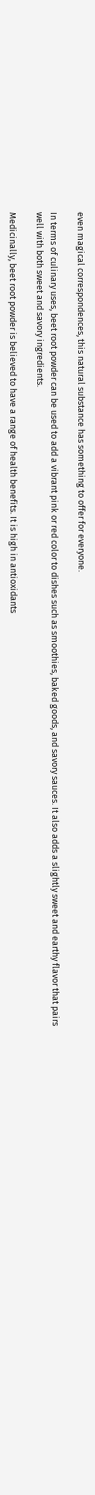even magical correspondences, this natural substance has something to offer for everyone.

In terms of culinary uses, beet root powder can be used to add a vibrant pink or red color to dishes such as smoothies, baked goods, and savory sauces. It also adds a slightly sweet and earthy flavor that pairs well with both sweet and savory ingredients.

Medicinally, beet root powder is believed to have a range of health benefits. It is high in antioxidants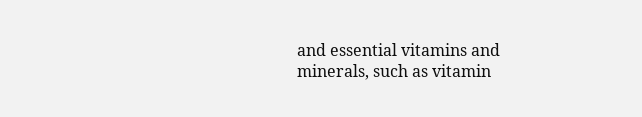and essential vitamins and minerals, such as vitamin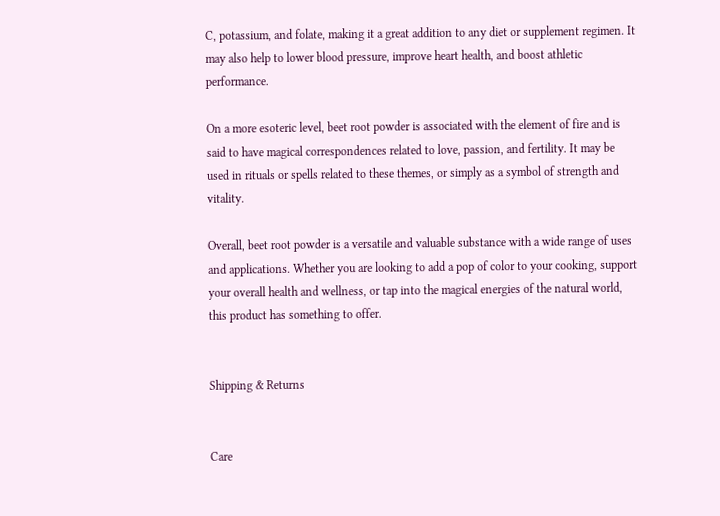C, potassium, and folate, making it a great addition to any diet or supplement regimen. It may also help to lower blood pressure, improve heart health, and boost athletic performance.

On a more esoteric level, beet root powder is associated with the element of fire and is said to have magical correspondences related to love, passion, and fertility. It may be used in rituals or spells related to these themes, or simply as a symbol of strength and vitality.

Overall, beet root powder is a versatile and valuable substance with a wide range of uses and applications. Whether you are looking to add a pop of color to your cooking, support your overall health and wellness, or tap into the magical energies of the natural world, this product has something to offer.


Shipping & Returns


Care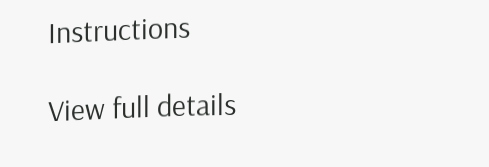Instructions

View full details